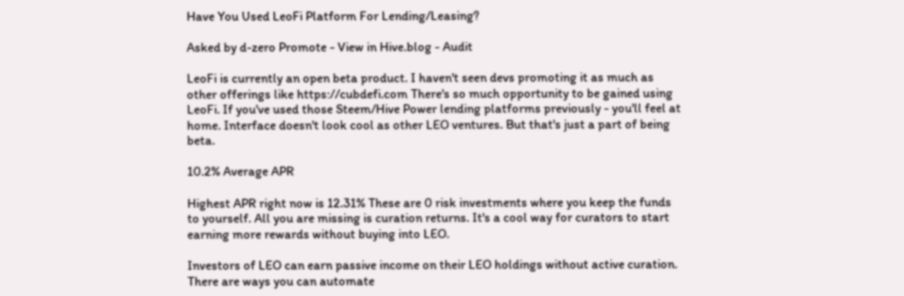Have You Used LeoFi Platform For Lending/Leasing?

Asked by d-zero Promote - View in Hive.blog - Audit

LeoFi is currently an open beta product. I haven't seen devs promoting it as much as other offerings like https://cubdefi.com There's so much opportunity to be gained using LeoFi. If you've used those Steem/Hive Power lending platforms previously - you'll feel at home. Interface doesn't look cool as other LEO ventures. But that's just a part of being beta.

10.2% Average APR

Highest APR right now is 12.31% These are 0 risk investments where you keep the funds to yourself. All you are missing is curation returns. It's a cool way for curators to start earning more rewards without buying into LEO.

Investors of LEO can earn passive income on their LEO holdings without active curation. There are ways you can automate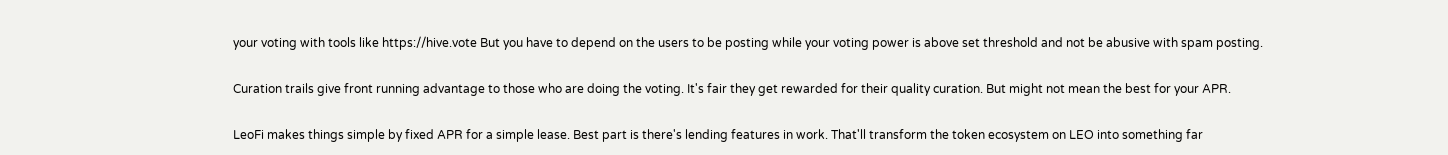your voting with tools like https://hive.vote But you have to depend on the users to be posting while your voting power is above set threshold and not be abusive with spam posting.

Curation trails give front running advantage to those who are doing the voting. It's fair they get rewarded for their quality curation. But might not mean the best for your APR.

LeoFi makes things simple by fixed APR for a simple lease. Best part is there's lending features in work. That'll transform the token ecosystem on LEO into something far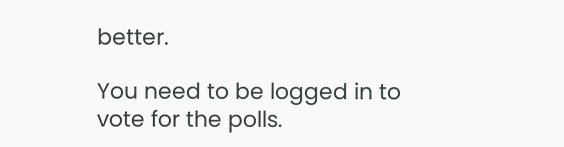better.

You need to be logged in to vote for the polls.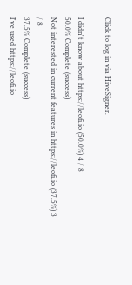Click to log in via HiveSigner.

I didn't know about https://leofi.io (50.0%) 4 / 8
50.0% Complete (success)
Not interested in current features in https://leofi.io (37.5%) 3 / 8
37.5% Complete (success)
I've used https://leofi.io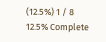(12.5%) 1 / 8
12.5% Complete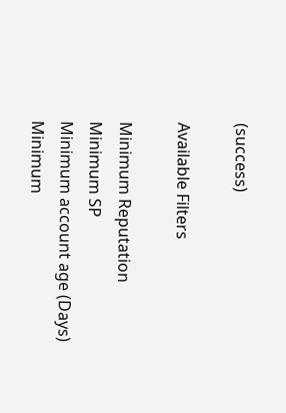(success)

Available Filters

Minimum Reputation
Minimum SP
Minimum account age (Days)
Minimum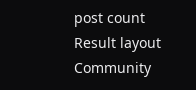post count
Result layout Community